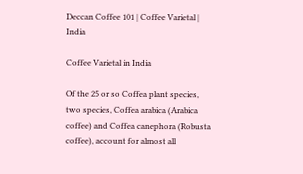Deccan Coffee 101 | Coffee Varietal | India

Coffee Varietal in India

Of the 25 or so Coffea plant species, two species, Coffea arabica (Arabica coffee) and Coffea canephora (Robusta coffee), account for almost all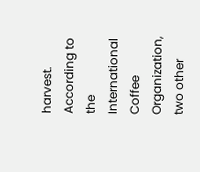harvest. According to the International Coffee Organization, two other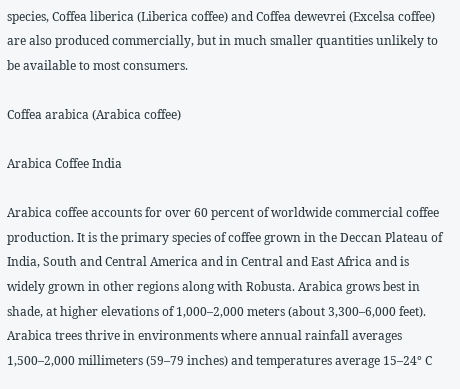species, Coffea liberica (Liberica coffee) and Coffea dewevrei (Excelsa coffee) are also produced commercially, but in much smaller quantities unlikely to be available to most consumers.

Coffea arabica (Arabica coffee)

Arabica Coffee India

Arabica coffee accounts for over 60 percent of worldwide commercial coffee production. It is the primary species of coffee grown in the Deccan Plateau of India, South and Central America and in Central and East Africa and is widely grown in other regions along with Robusta. Arabica grows best in shade, at higher elevations of 1,000–2,000 meters (about 3,300–6,000 feet). Arabica trees thrive in environments where annual rainfall averages 1,500–2,000 millimeters (59–79 inches) and temperatures average 15–24° C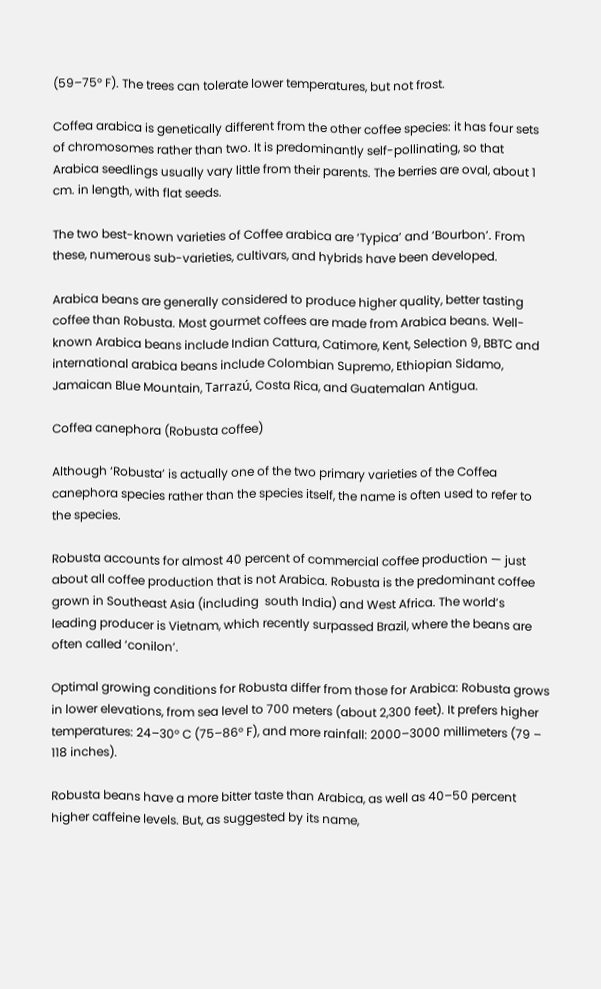(59–75° F). The trees can tolerate lower temperatures, but not frost.

Coffea arabica is genetically different from the other coffee species: it has four sets of chromosomes rather than two. It is predominantly self-pollinating, so that Arabica seedlings usually vary little from their parents. The berries are oval, about 1 cm. in length, with flat seeds.

The two best-known varieties of Coffee arabica are ‘Typica’ and ‘Bourbon’. From these, numerous sub-varieties, cultivars, and hybrids have been developed.

Arabica beans are generally considered to produce higher quality, better tasting coffee than Robusta. Most gourmet coffees are made from Arabica beans. Well-known Arabica beans include Indian Cattura, Catimore, Kent, Selection 9, BBTC and international arabica beans include Colombian Supremo, Ethiopian Sidamo, Jamaican Blue Mountain, Tarrazú, Costa Rica, and Guatemalan Antigua.

Coffea canephora (Robusta coffee)

Although ‘Robusta’ is actually one of the two primary varieties of the Coffea canephora species rather than the species itself, the name is often used to refer to the species.

Robusta accounts for almost 40 percent of commercial coffee production — just about all coffee production that is not Arabica. Robusta is the predominant coffee grown in Southeast Asia (including  south India) and West Africa. The world’s leading producer is Vietnam, which recently surpassed Brazil, where the beans are often called ‘conilon’.

Optimal growing conditions for Robusta differ from those for Arabica: Robusta grows in lower elevations, from sea level to 700 meters (about 2,300 feet). It prefers higher temperatures: 24–30° C (75–86° F), and more rainfall: 2000–3000 millimeters (79 – 118 inches).

Robusta beans have a more bitter taste than Arabica, as well as 40–50 percent higher caffeine levels. But, as suggested by its name,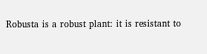Robusta is a robust plant: it is resistant to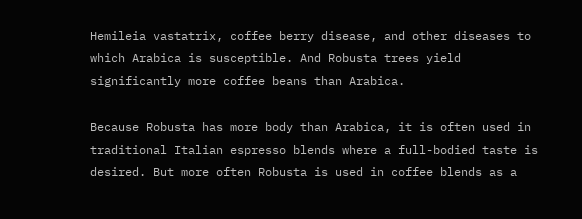Hemileia vastatrix, coffee berry disease, and other diseases to which Arabica is susceptible. And Robusta trees yield significantly more coffee beans than Arabica.

Because Robusta has more body than Arabica, it is often used in traditional Italian espresso blends where a full-bodied taste is desired. But more often Robusta is used in coffee blends as a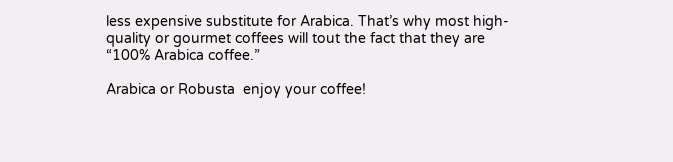less expensive substitute for Arabica. That’s why most high-quality or gourmet coffees will tout the fact that they are “100% Arabica coffee.”

Arabica or Robusta  enjoy your coffee!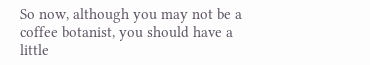So now, although you may not be a coffee botanist, you should have a little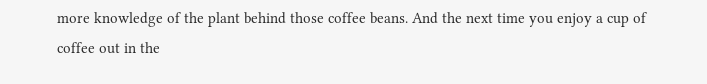more knowledge of the plant behind those coffee beans. And the next time you enjoy a cup of coffee out in the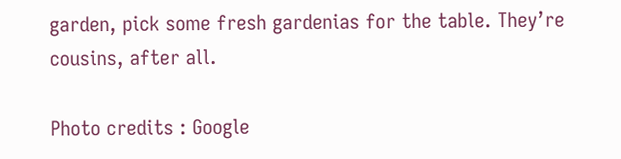garden, pick some fresh gardenias for the table. They’re cousins, after all.

Photo credits : Google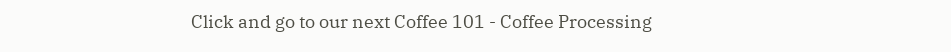Click and go to our next Coffee 101 - Coffee Processing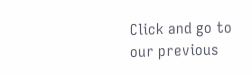Click and go to our previous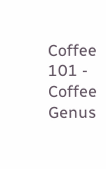Coffee 101 - Coffee Genus